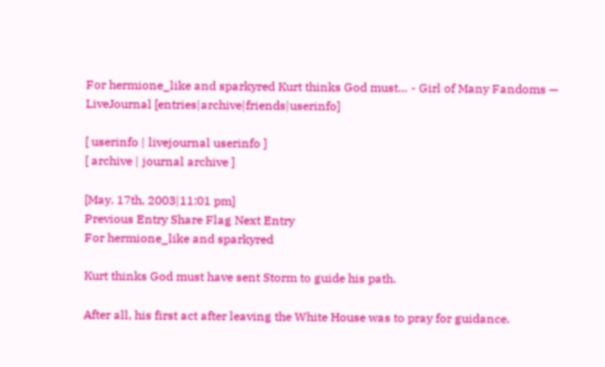For hermione_like and sparkyred Kurt thinks God must… - Girl of Many Fandoms — LiveJournal [entries|archive|friends|userinfo]

[ userinfo | livejournal userinfo ]
[ archive | journal archive ]

[May. 17th, 2003|11:01 pm]
Previous Entry Share Flag Next Entry
For hermione_like and sparkyred

Kurt thinks God must have sent Storm to guide his path.

After all, his first act after leaving the White House was to pray for guidance.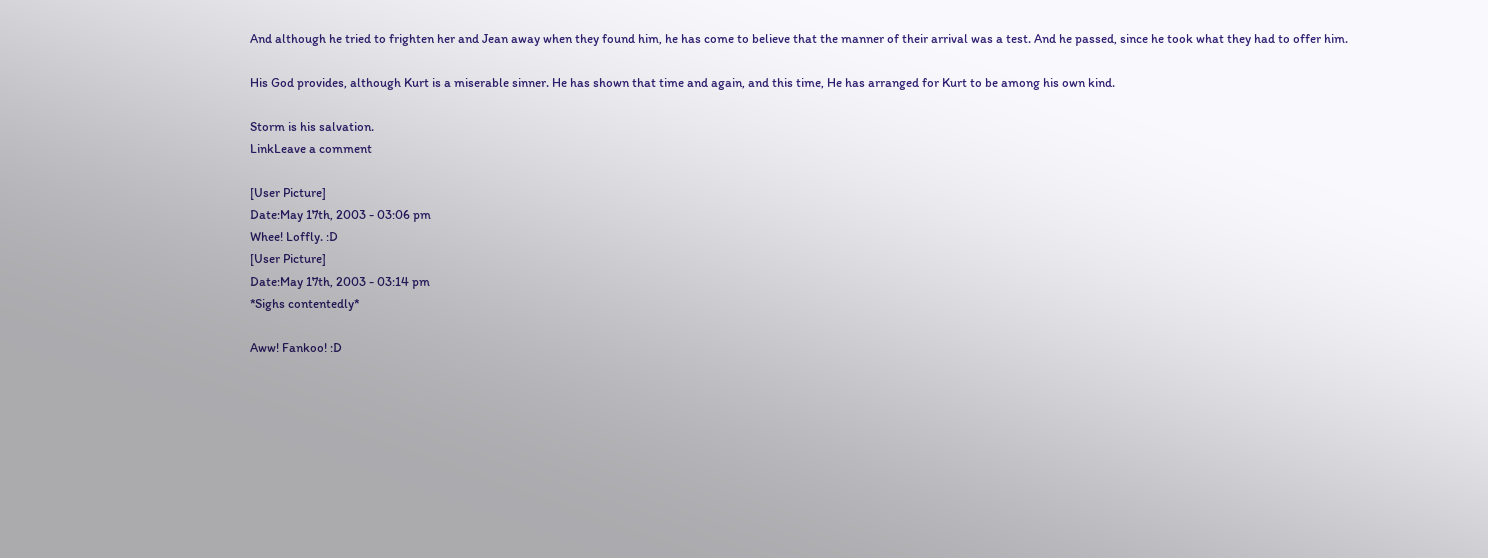And although he tried to frighten her and Jean away when they found him, he has come to believe that the manner of their arrival was a test. And he passed, since he took what they had to offer him.

His God provides, although Kurt is a miserable sinner. He has shown that time and again, and this time, He has arranged for Kurt to be among his own kind.

Storm is his salvation.
LinkLeave a comment

[User Picture]
Date:May 17th, 2003 - 03:06 pm
Whee! Loffly. :D
[User Picture]
Date:May 17th, 2003 - 03:14 pm
*Sighs contentedly*

Aww! Fankoo! :D